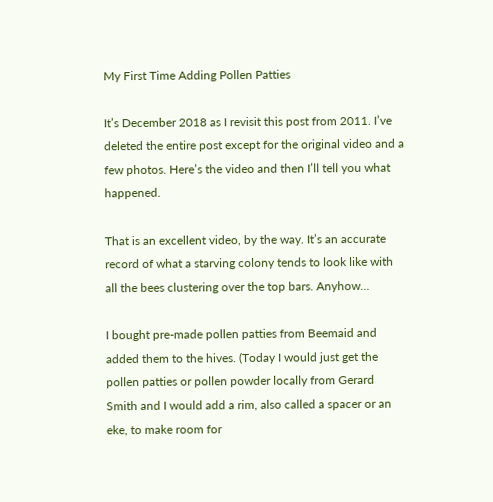My First Time Adding Pollen Patties

It’s December 2018 as I revisit this post from 2011. I’ve deleted the entire post except for the original video and a few photos. Here’s the video and then I’ll tell you what happened.

That is an excellent video, by the way. It’s an accurate record of what a starving colony tends to look like with all the bees clustering over the top bars. Anyhow…

I bought pre-made pollen patties from Beemaid and added them to the hives. (Today I would just get the pollen patties or pollen powder locally from Gerard Smith and I would add a rim, also called a spacer or an eke, to make room for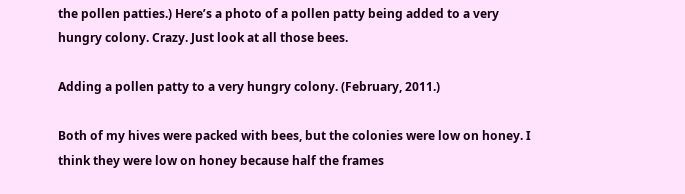the pollen patties.) Here’s a photo of a pollen patty being added to a very hungry colony. Crazy. Just look at all those bees.

Adding a pollen patty to a very hungry colony. (February, 2011.)

Both of my hives were packed with bees, but the colonies were low on honey. I think they were low on honey because half the frames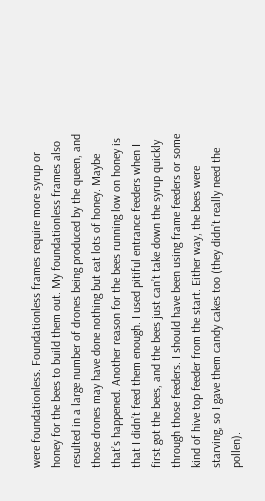were foundationless. Foundationless frames require more syrup or honey for the bees to build them out. My foundationless frames also resulted in a large number of drones being produced by the queen, and those drones may have done nothing but eat lots of honey. Maybe that’s happened. Another reason for the bees running low on honey is that I didn’t feed them enough. I used pitiful entrance feeders when I first got the bees, and the bees just can’t take down the syrup quickly through those feeders. I should have been using frame feeders or some kind of hive top feeder from the start. Either way, the bees were starving, so I gave them candy cakes too (they didn’t really need the pollen).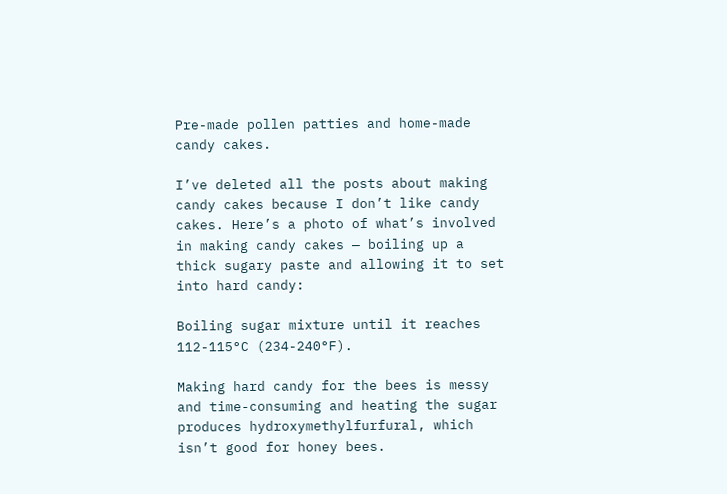Pre-made pollen patties and home-made candy cakes.

I’ve deleted all the posts about making candy cakes because I don’t like candy cakes. Here’s a photo of what’s involved in making candy cakes — boiling up a thick sugary paste and allowing it to set into hard candy:

Boiling sugar mixture until it reaches 112-115°C (234-240°F).

Making hard candy for the bees is messy and time-consuming and heating the sugar produces hydroxymethylfurfural, which isn’t good for honey bees.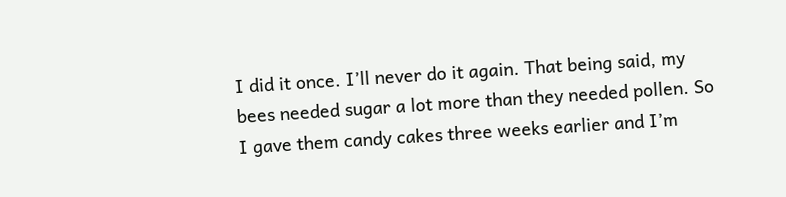I did it once. I’ll never do it again. That being said, my bees needed sugar a lot more than they needed pollen. So I gave them candy cakes three weeks earlier and I’m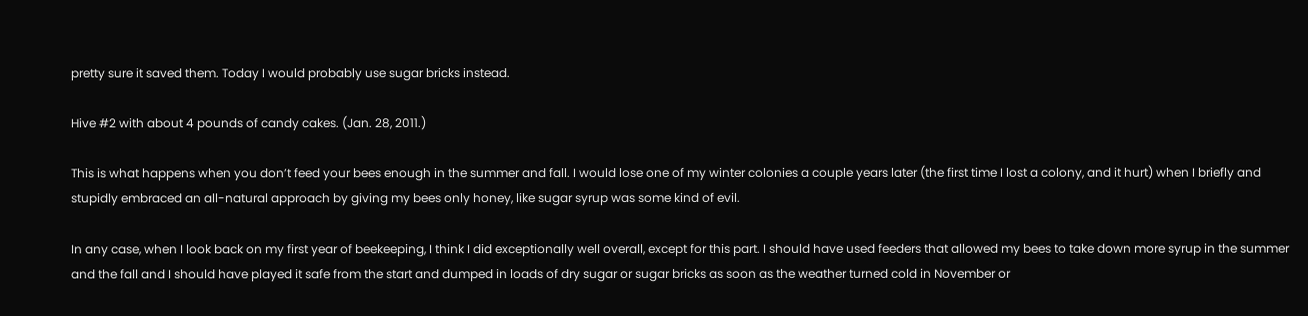pretty sure it saved them. Today I would probably use sugar bricks instead.

Hive #2 with about 4 pounds of candy cakes. (Jan. 28, 2011.)

This is what happens when you don’t feed your bees enough in the summer and fall. I would lose one of my winter colonies a couple years later (the first time I lost a colony, and it hurt) when I briefly and stupidly embraced an all-natural approach by giving my bees only honey, like sugar syrup was some kind of evil.

In any case, when I look back on my first year of beekeeping, I think I did exceptionally well overall, except for this part. I should have used feeders that allowed my bees to take down more syrup in the summer and the fall and I should have played it safe from the start and dumped in loads of dry sugar or sugar bricks as soon as the weather turned cold in November or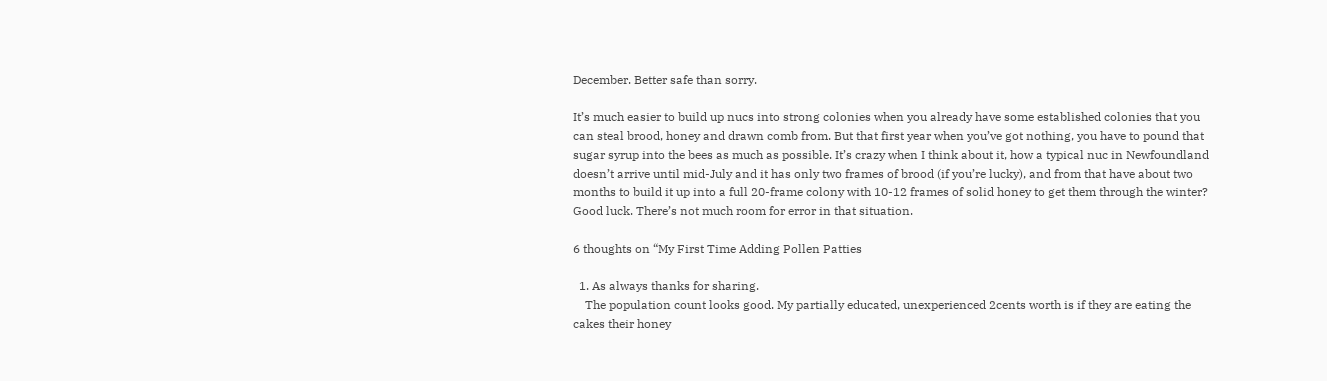December. Better safe than sorry.

It’s much easier to build up nucs into strong colonies when you already have some established colonies that you can steal brood, honey and drawn comb from. But that first year when you’ve got nothing, you have to pound that sugar syrup into the bees as much as possible. It’s crazy when I think about it, how a typical nuc in Newfoundland doesn’t arrive until mid-July and it has only two frames of brood (if you’re lucky), and from that have about two months to build it up into a full 20-frame colony with 10-12 frames of solid honey to get them through the winter? Good luck. There’s not much room for error in that situation.

6 thoughts on “My First Time Adding Pollen Patties

  1. As always thanks for sharing.
    The population count looks good. My partially educated, unexperienced 2cents worth is if they are eating the cakes their honey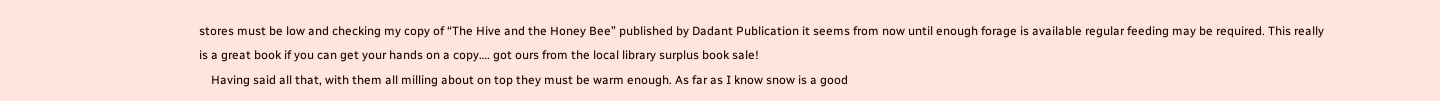stores must be low and checking my copy of “The Hive and the Honey Bee” published by Dadant Publication it seems from now until enough forage is available regular feeding may be required. This really is a great book if you can get your hands on a copy…. got ours from the local library surplus book sale!
    Having said all that, with them all milling about on top they must be warm enough. As far as I know snow is a good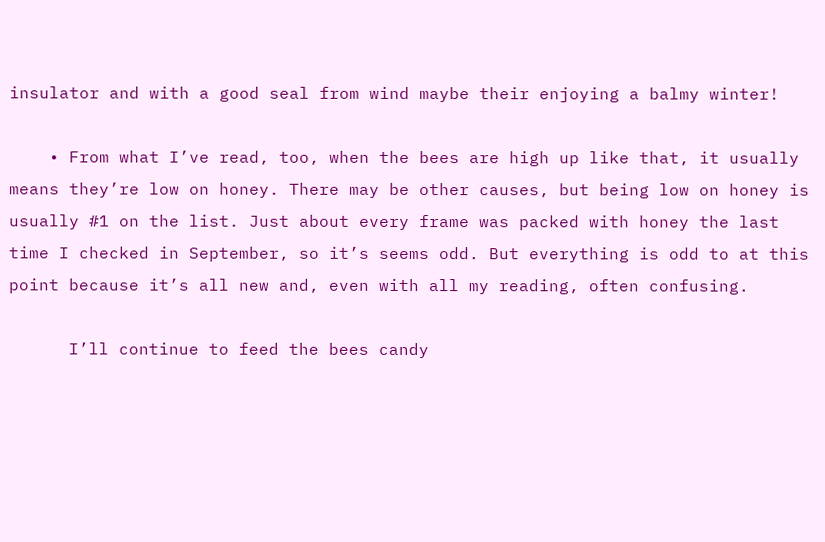insulator and with a good seal from wind maybe their enjoying a balmy winter!

    • From what I’ve read, too, when the bees are high up like that, it usually means they’re low on honey. There may be other causes, but being low on honey is usually #1 on the list. Just about every frame was packed with honey the last time I checked in September, so it’s seems odd. But everything is odd to at this point because it’s all new and, even with all my reading, often confusing.

      I’ll continue to feed the bees candy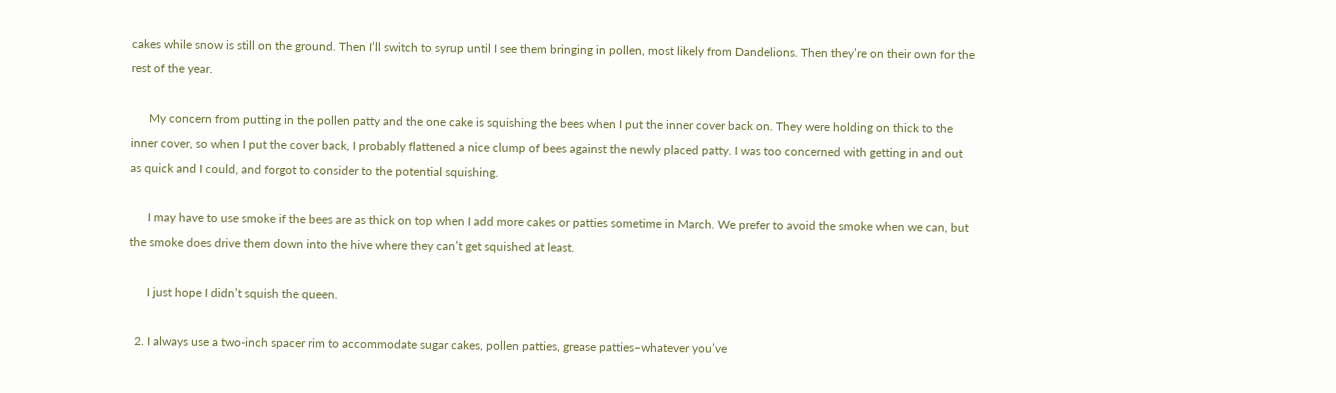cakes while snow is still on the ground. Then I’ll switch to syrup until I see them bringing in pollen, most likely from Dandelions. Then they’re on their own for the rest of the year.

      My concern from putting in the pollen patty and the one cake is squishing the bees when I put the inner cover back on. They were holding on thick to the inner cover, so when I put the cover back, I probably flattened a nice clump of bees against the newly placed patty. I was too concerned with getting in and out as quick and I could, and forgot to consider to the potential squishing.

      I may have to use smoke if the bees are as thick on top when I add more cakes or patties sometime in March. We prefer to avoid the smoke when we can, but the smoke does drive them down into the hive where they can’t get squished at least.

      I just hope I didn’t squish the queen.

  2. I always use a two-inch spacer rim to accommodate sugar cakes, pollen patties, grease patties–whatever you’ve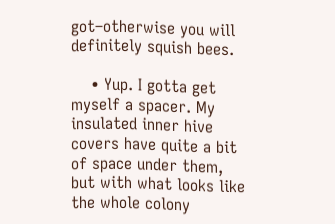got–otherwise you will definitely squish bees.

    • Yup. I gotta get myself a spacer. My insulated inner hive covers have quite a bit of space under them, but with what looks like the whole colony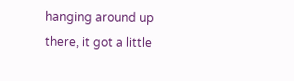hanging around up there, it got a little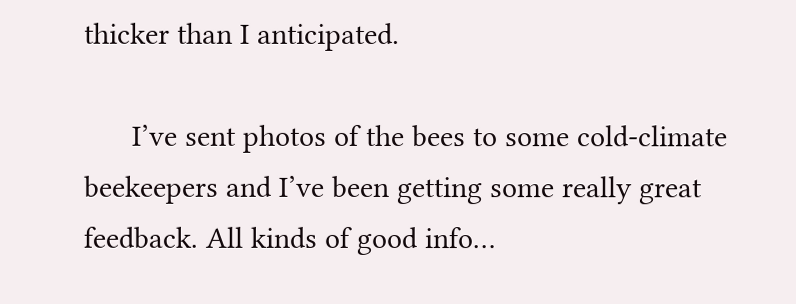thicker than I anticipated.

      I’ve sent photos of the bees to some cold-climate beekeepers and I’ve been getting some really great feedback. All kinds of good info…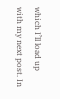which I’ll load up with my next post. In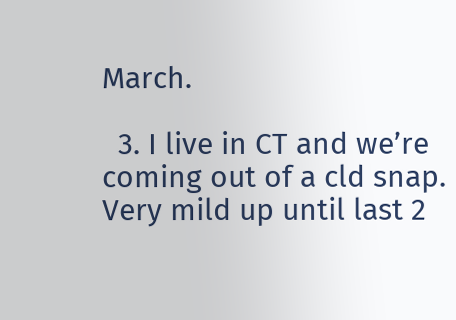March.

  3. I live in CT and we’re coming out of a cld snap. Very mild up until last 2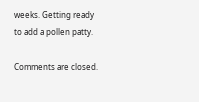weeks. Getting ready to add a pollen patty.

Comments are closed.